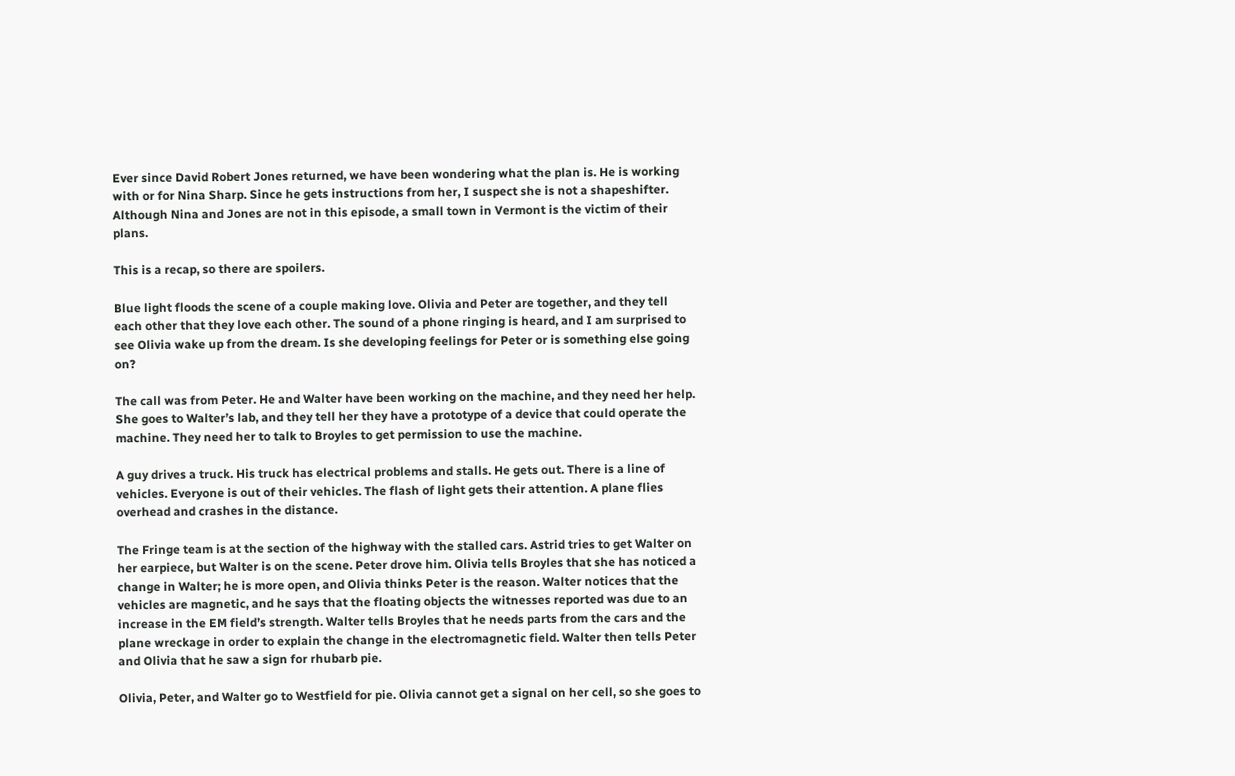Ever since David Robert Jones returned, we have been wondering what the plan is. He is working with or for Nina Sharp. Since he gets instructions from her, I suspect she is not a shapeshifter. Although Nina and Jones are not in this episode, a small town in Vermont is the victim of their plans.

This is a recap, so there are spoilers.

Blue light floods the scene of a couple making love. Olivia and Peter are together, and they tell each other that they love each other. The sound of a phone ringing is heard, and I am surprised to see Olivia wake up from the dream. Is she developing feelings for Peter or is something else going on?

The call was from Peter. He and Walter have been working on the machine, and they need her help. She goes to Walter’s lab, and they tell her they have a prototype of a device that could operate the machine. They need her to talk to Broyles to get permission to use the machine.

A guy drives a truck. His truck has electrical problems and stalls. He gets out. There is a line of vehicles. Everyone is out of their vehicles. The flash of light gets their attention. A plane flies overhead and crashes in the distance.

The Fringe team is at the section of the highway with the stalled cars. Astrid tries to get Walter on her earpiece, but Walter is on the scene. Peter drove him. Olivia tells Broyles that she has noticed a change in Walter; he is more open, and Olivia thinks Peter is the reason. Walter notices that the vehicles are magnetic, and he says that the floating objects the witnesses reported was due to an increase in the EM field’s strength. Walter tells Broyles that he needs parts from the cars and the plane wreckage in order to explain the change in the electromagnetic field. Walter then tells Peter and Olivia that he saw a sign for rhubarb pie.

Olivia, Peter, and Walter go to Westfield for pie. Olivia cannot get a signal on her cell, so she goes to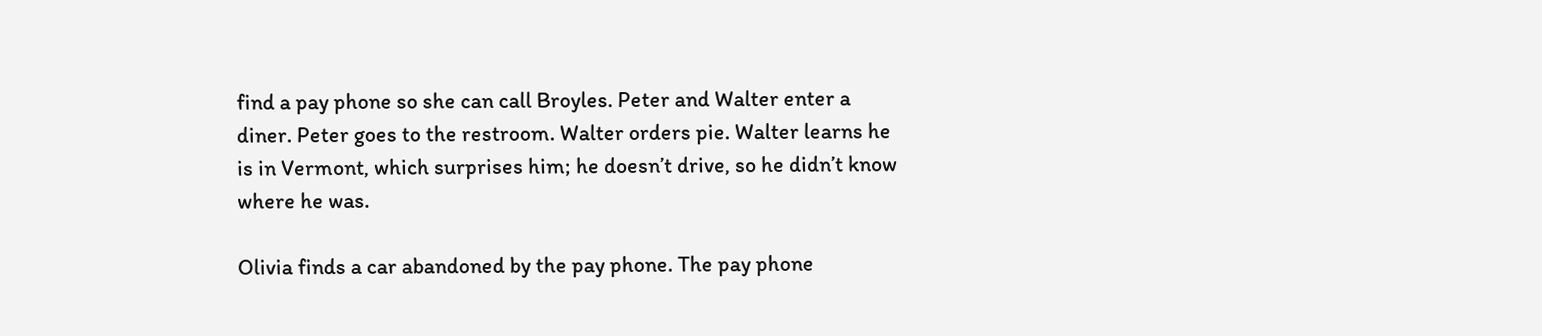find a pay phone so she can call Broyles. Peter and Walter enter a diner. Peter goes to the restroom. Walter orders pie. Walter learns he is in Vermont, which surprises him; he doesn’t drive, so he didn’t know where he was.

Olivia finds a car abandoned by the pay phone. The pay phone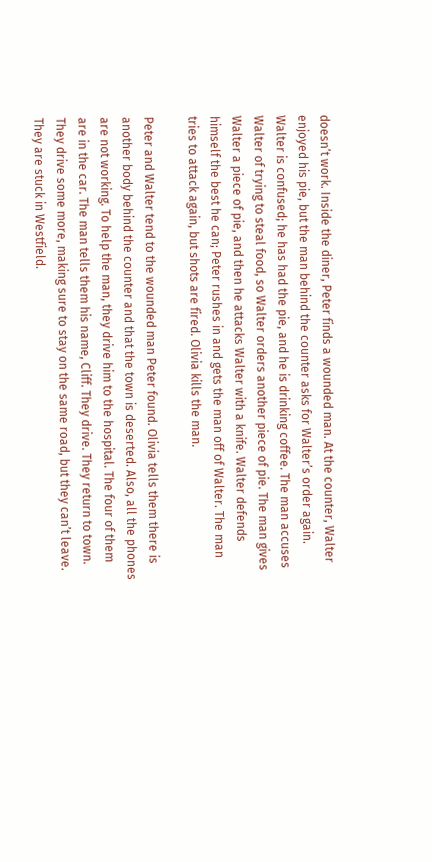doesn’t work. Inside the diner, Peter finds a wounded man. At the counter, Walter enjoyed his pie, but the man behind the counter asks for Walter’s order again. Walter is confused; he has had the pie, and he is drinking coffee. The man accuses Walter of trying to steal food, so Walter orders another piece of pie. The man gives Walter a piece of pie, and then he attacks Walter with a knife. Walter defends himself the best he can; Peter rushes in and gets the man off of Walter. The man tries to attack again, but shots are fired. Olivia kills the man.

Peter and Walter tend to the wounded man Peter found. Olivia tells them there is another body behind the counter and that the town is deserted. Also, all the phones are not working. To help the man, they drive him to the hospital. The four of them are in the car. The man tells them his name, Cliff. They drive. They return to town. They drive some more, making sure to stay on the same road, but they can’t leave. They are stuck in Westfield.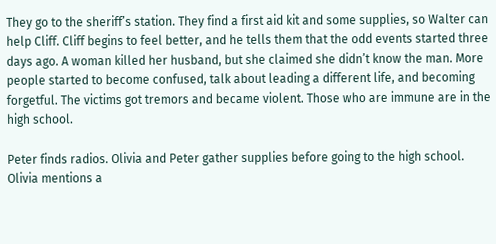They go to the sheriff’s station. They find a first aid kit and some supplies, so Walter can help Cliff. Cliff begins to feel better, and he tells them that the odd events started three days ago. A woman killed her husband, but she claimed she didn’t know the man. More people started to become confused, talk about leading a different life, and becoming forgetful. The victims got tremors and became violent. Those who are immune are in the high school.

Peter finds radios. Olivia and Peter gather supplies before going to the high school. Olivia mentions a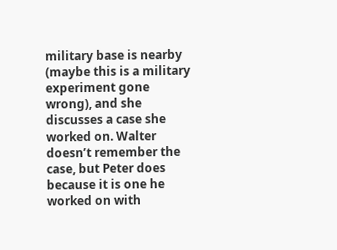military base is nearby (maybe this is a military experiment gone wrong), and she discusses a case she worked on. Walter doesn’t remember the case, but Peter does because it is one he worked on with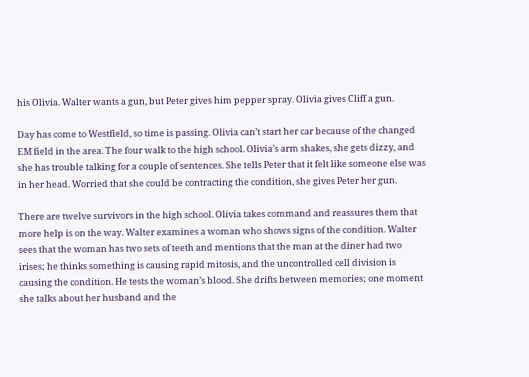his Olivia. Walter wants a gun, but Peter gives him pepper spray. Olivia gives Cliff a gun.

Day has come to Westfield, so time is passing. Olivia can’t start her car because of the changed EM field in the area. The four walk to the high school. Olivia’s arm shakes, she gets dizzy, and she has trouble talking for a couple of sentences. She tells Peter that it felt like someone else was in her head. Worried that she could be contracting the condition, she gives Peter her gun.

There are twelve survivors in the high school. Olivia takes command and reassures them that more help is on the way. Walter examines a woman who shows signs of the condition. Walter sees that the woman has two sets of teeth and mentions that the man at the diner had two irises; he thinks something is causing rapid mitosis, and the uncontrolled cell division is causing the condition. He tests the woman’s blood. She drifts between memories; one moment she talks about her husband and the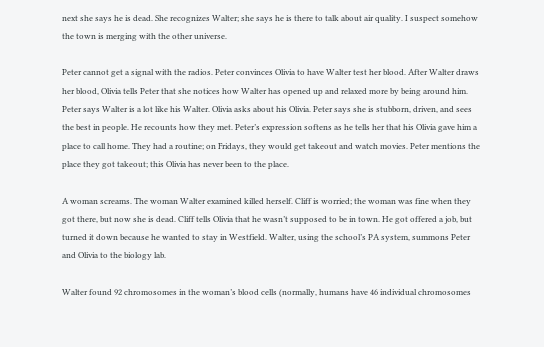next she says he is dead. She recognizes Walter; she says he is there to talk about air quality. I suspect somehow the town is merging with the other universe.

Peter cannot get a signal with the radios. Peter convinces Olivia to have Walter test her blood. After Walter draws her blood, Olivia tells Peter that she notices how Walter has opened up and relaxed more by being around him. Peter says Walter is a lot like his Walter. Olivia asks about his Olivia. Peter says she is stubborn, driven, and sees the best in people. He recounts how they met. Peter’s expression softens as he tells her that his Olivia gave him a place to call home. They had a routine; on Fridays, they would get takeout and watch movies. Peter mentions the place they got takeout; this Olivia has never been to the place.

A woman screams. The woman Walter examined killed herself. Cliff is worried; the woman was fine when they got there, but now she is dead. Cliff tells Olivia that he wasn’t supposed to be in town. He got offered a job, but turned it down because he wanted to stay in Westfield. Walter, using the school’s PA system, summons Peter and Olivia to the biology lab.

Walter found 92 chromosomes in the woman’s blood cells (normally, humans have 46 individual chromosomes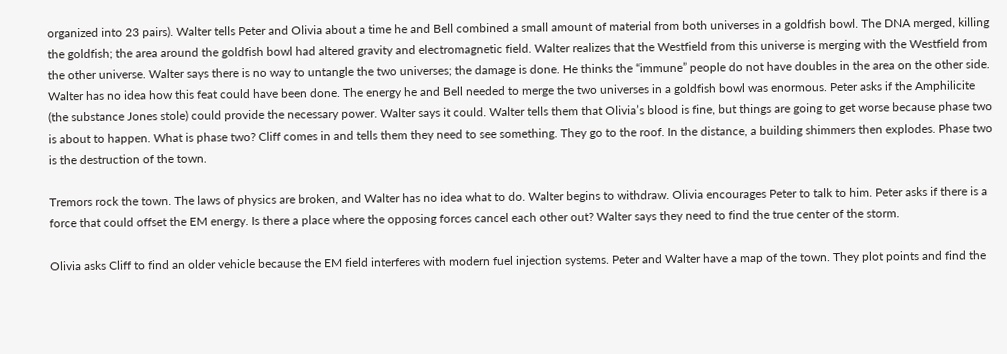organized into 23 pairs). Walter tells Peter and Olivia about a time he and Bell combined a small amount of material from both universes in a goldfish bowl. The DNA merged, killing the goldfish; the area around the goldfish bowl had altered gravity and electromagnetic field. Walter realizes that the Westfield from this universe is merging with the Westfield from the other universe. Walter says there is no way to untangle the two universes; the damage is done. He thinks the “immune” people do not have doubles in the area on the other side. Walter has no idea how this feat could have been done. The energy he and Bell needed to merge the two universes in a goldfish bowl was enormous. Peter asks if the Amphilicite (the substance Jones stole) could provide the necessary power. Walter says it could. Walter tells them that Olivia’s blood is fine, but things are going to get worse because phase two is about to happen. What is phase two? Cliff comes in and tells them they need to see something. They go to the roof. In the distance, a building shimmers then explodes. Phase two is the destruction of the town.

Tremors rock the town. The laws of physics are broken, and Walter has no idea what to do. Walter begins to withdraw. Olivia encourages Peter to talk to him. Peter asks if there is a force that could offset the EM energy. Is there a place where the opposing forces cancel each other out? Walter says they need to find the true center of the storm.

Olivia asks Cliff to find an older vehicle because the EM field interferes with modern fuel injection systems. Peter and Walter have a map of the town. They plot points and find the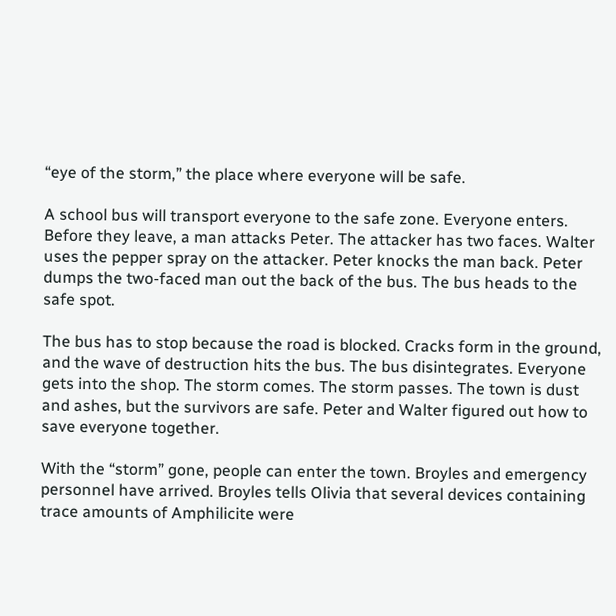“eye of the storm,” the place where everyone will be safe.

A school bus will transport everyone to the safe zone. Everyone enters. Before they leave, a man attacks Peter. The attacker has two faces. Walter uses the pepper spray on the attacker. Peter knocks the man back. Peter dumps the two-faced man out the back of the bus. The bus heads to the safe spot.

The bus has to stop because the road is blocked. Cracks form in the ground, and the wave of destruction hits the bus. The bus disintegrates. Everyone gets into the shop. The storm comes. The storm passes. The town is dust and ashes, but the survivors are safe. Peter and Walter figured out how to save everyone together.

With the “storm” gone, people can enter the town. Broyles and emergency personnel have arrived. Broyles tells Olivia that several devices containing trace amounts of Amphilicite were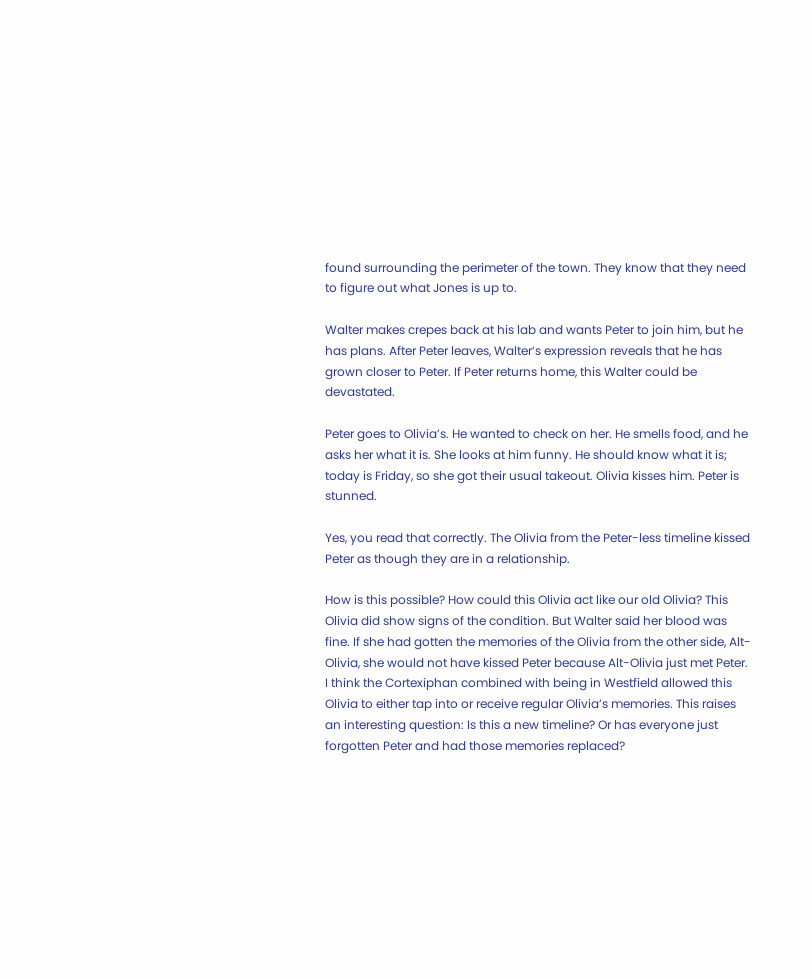found surrounding the perimeter of the town. They know that they need to figure out what Jones is up to.

Walter makes crepes back at his lab and wants Peter to join him, but he has plans. After Peter leaves, Walter’s expression reveals that he has grown closer to Peter. If Peter returns home, this Walter could be devastated.

Peter goes to Olivia’s. He wanted to check on her. He smells food, and he asks her what it is. She looks at him funny. He should know what it is; today is Friday, so she got their usual takeout. Olivia kisses him. Peter is stunned.

Yes, you read that correctly. The Olivia from the Peter-less timeline kissed Peter as though they are in a relationship.

How is this possible? How could this Olivia act like our old Olivia? This Olivia did show signs of the condition. But Walter said her blood was fine. If she had gotten the memories of the Olivia from the other side, Alt-Olivia, she would not have kissed Peter because Alt-Olivia just met Peter. I think the Cortexiphan combined with being in Westfield allowed this Olivia to either tap into or receive regular Olivia’s memories. This raises an interesting question: Is this a new timeline? Or has everyone just forgotten Peter and had those memories replaced?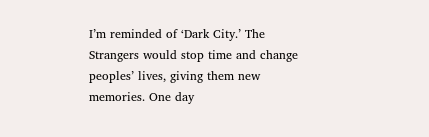I’m reminded of ‘Dark City.’ The Strangers would stop time and change peoples’ lives, giving them new memories. One day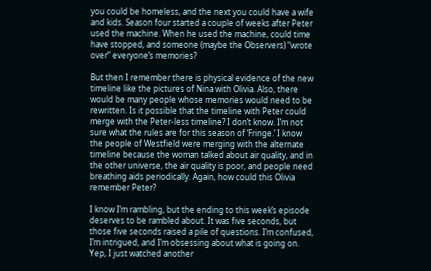you could be homeless, and the next you could have a wife and kids. Season four started a couple of weeks after Peter used the machine. When he used the machine, could time have stopped, and someone (maybe the Observers) “wrote over” everyone’s memories?

But then I remember there is physical evidence of the new timeline like the pictures of Nina with Olivia. Also, there would be many people whose memories would need to be rewritten. Is it possible that the timeline with Peter could merge with the Peter-less timeline? I don’t know. I’m not sure what the rules are for this season of ‘Fringe.’ I know the people of Westfield were merging with the alternate timeline because the woman talked about air quality, and in the other universe, the air quality is poor, and people need breathing aids periodically. Again, how could this Olivia remember Peter?

I know I’m rambling, but the ending to this week’s episode deserves to be rambled about. It was five seconds, but those five seconds raised a pile of questions. I’m confused, I’m intrigued, and I’m obsessing about what is going on. Yep, I just watched another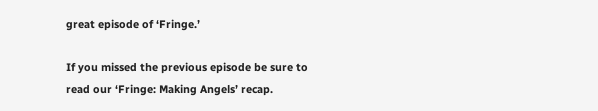great episode of ‘Fringe.’

If you missed the previous episode be sure to read our ‘Fringe: Making Angels’ recap.